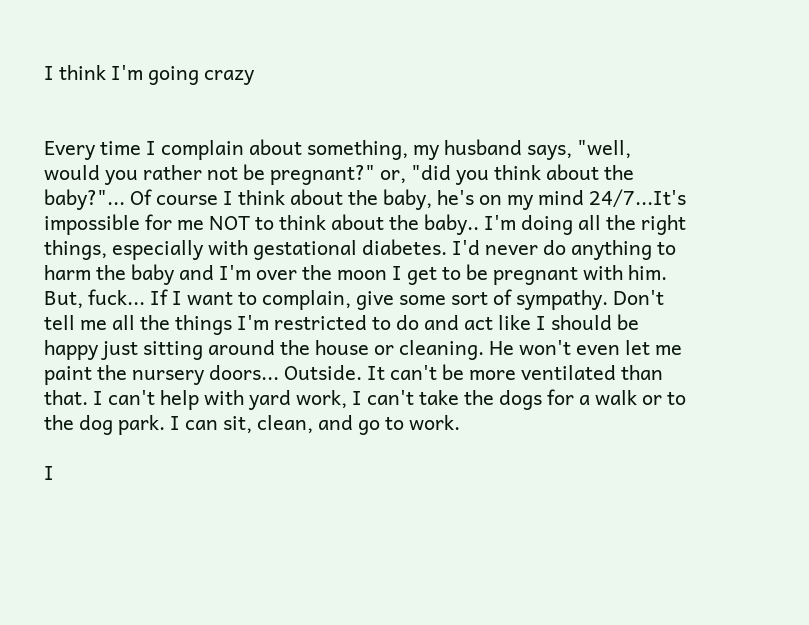I think I'm going crazy


Every time I complain about something, my husband says, "well, would you rather not be pregnant?" or, "did you think about the baby?"... Of course I think about the baby, he's on my mind 24/7...It's impossible for me NOT to think about the baby.. I'm doing all the right things, especially with gestational diabetes. I'd never do anything to harm the baby and I'm over the moon I get to be pregnant with him. But, fuck... If I want to complain, give some sort of sympathy. Don't tell me all the things I'm restricted to do and act like I should be happy just sitting around the house or cleaning. He won't even let me paint the nursery doors... Outside. It can't be more ventilated than that. I can't help with yard work, I can't take the dogs for a walk or to the dog park. I can sit, clean, and go to work.

I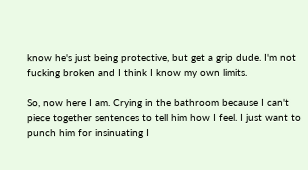know he's just being protective, but get a grip dude. I'm not fucking broken and I think I know my own limits.

So, now here I am. Crying in the bathroom because I can't piece together sentences to tell him how I feel. I just want to punch him for insinuating I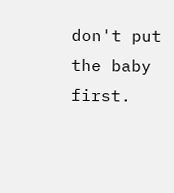don't put the baby first.